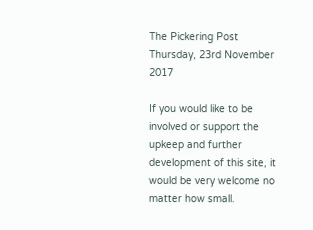The Pickering Post
Thursday, 23rd November 2017

If you would like to be involved or support the upkeep and further development of this site, it would be very welcome no matter how small.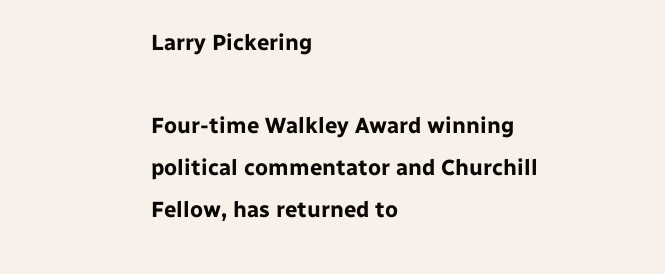Larry Pickering

Four-time Walkley Award winning political commentator and Churchill Fellow, has returned to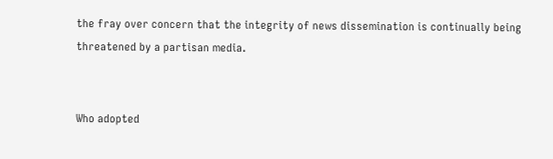the fray over concern that the integrity of news dissemination is continually being threatened by a partisan media.


Who adopted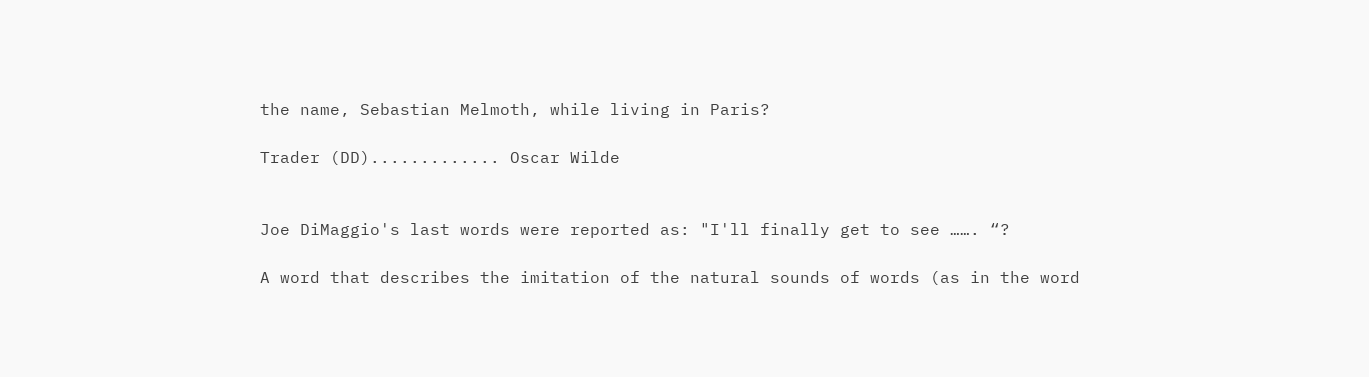the name, Sebastian Melmoth, while living in Paris?

Trader (DD)............. Oscar Wilde


Joe DiMaggio's last words were reported as: "I'll finally get to see ……. “?

A word that describes the imitation of the natural sounds of words (as in the word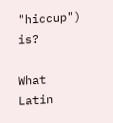"hiccup") is?

What Latin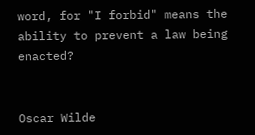word, for "I forbid" means the ability to prevent a law being enacted?


Oscar Wilde